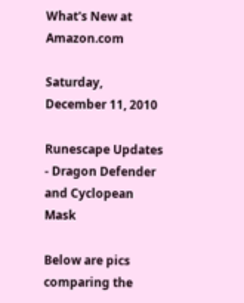What's New at Amazon.com

Saturday, December 11, 2010

Runescape Updates - Dragon Defender and Cyclopean Mask

Below are pics comparing the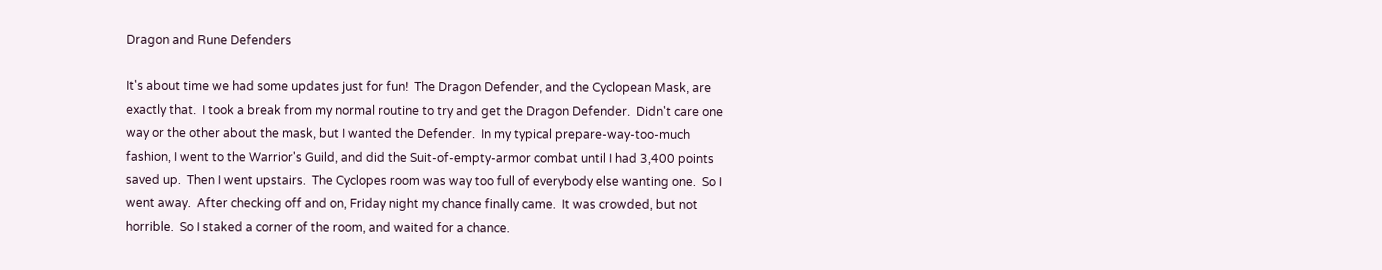Dragon and Rune Defenders

It's about time we had some updates just for fun!  The Dragon Defender, and the Cyclopean Mask, are exactly that.  I took a break from my normal routine to try and get the Dragon Defender.  Didn't care one way or the other about the mask, but I wanted the Defender.  In my typical prepare-way-too-much fashion, I went to the Warrior's Guild, and did the Suit-of-empty-armor combat until I had 3,400 points saved up.  Then I went upstairs.  The Cyclopes room was way too full of everybody else wanting one.  So I went away.  After checking off and on, Friday night my chance finally came.  It was crowded, but not horrible.  So I staked a corner of the room, and waited for a chance.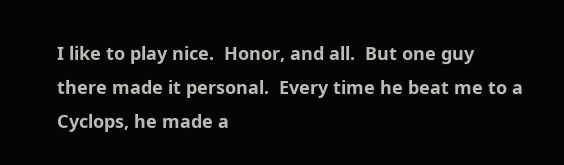I like to play nice.  Honor, and all.  But one guy there made it personal.  Every time he beat me to a Cyclops, he made a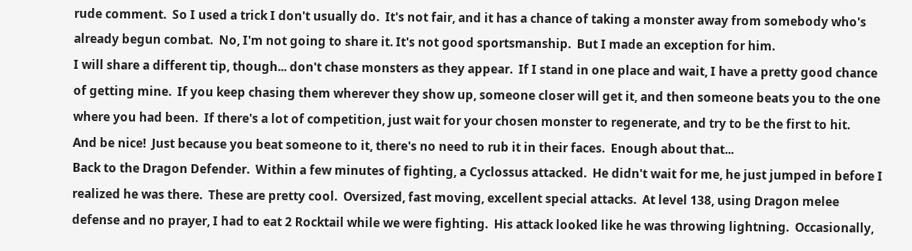rude comment.  So I used a trick I don't usually do.  It's not fair, and it has a chance of taking a monster away from somebody who's already begun combat.  No, I'm not going to share it. It's not good sportsmanship.  But I made an exception for him.
I will share a different tip, though... don't chase monsters as they appear.  If I stand in one place and wait, I have a pretty good chance of getting mine.  If you keep chasing them wherever they show up, someone closer will get it, and then someone beats you to the one where you had been.  If there's a lot of competition, just wait for your chosen monster to regenerate, and try to be the first to hit.
And be nice!  Just because you beat someone to it, there's no need to rub it in their faces.  Enough about that...
Back to the Dragon Defender.  Within a few minutes of fighting, a Cyclossus attacked.  He didn't wait for me, he just jumped in before I realized he was there.  These are pretty cool.  Oversized, fast moving, excellent special attacks.  At level 138, using Dragon melee defense and no prayer, I had to eat 2 Rocktail while we were fighting.  His attack looked like he was throwing lightning.  Occasionally,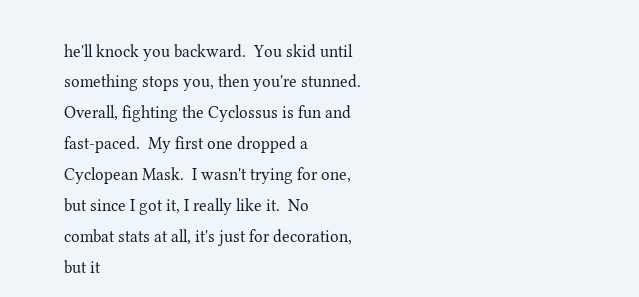he'll knock you backward.  You skid until something stops you, then you're stunned.  Overall, fighting the Cyclossus is fun and fast-paced.  My first one dropped a Cyclopean Mask.  I wasn't trying for one, but since I got it, I really like it.  No combat stats at all, it's just for decoration, but it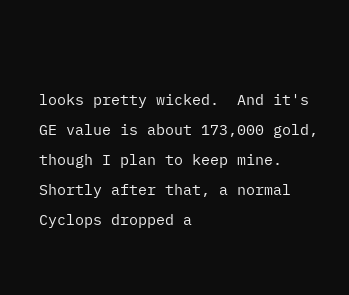looks pretty wicked.  And it's GE value is about 173,000 gold, though I plan to keep mine.
Shortly after that, a normal Cyclops dropped a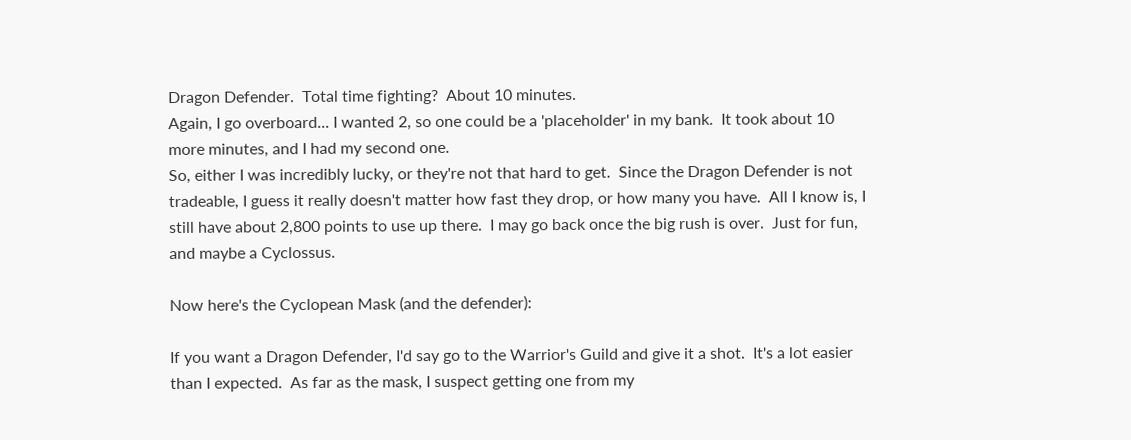Dragon Defender.  Total time fighting?  About 10 minutes.
Again, I go overboard... I wanted 2, so one could be a 'placeholder' in my bank.  It took about 10 more minutes, and I had my second one.
So, either I was incredibly lucky, or they're not that hard to get.  Since the Dragon Defender is not tradeable, I guess it really doesn't matter how fast they drop, or how many you have.  All I know is, I still have about 2,800 points to use up there.  I may go back once the big rush is over.  Just for fun, and maybe a Cyclossus.

Now here's the Cyclopean Mask (and the defender):

If you want a Dragon Defender, I'd say go to the Warrior's Guild and give it a shot.  It's a lot easier than I expected.  As far as the mask, I suspect getting one from my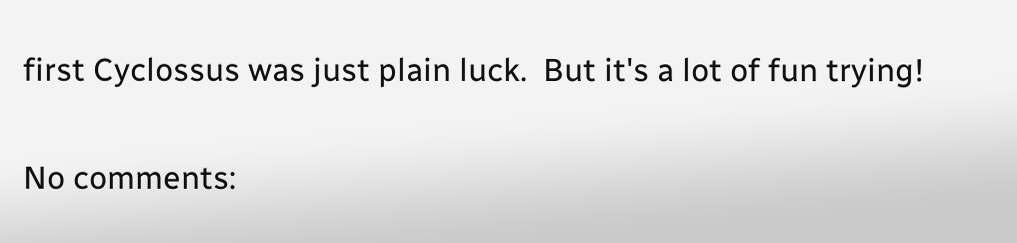first Cyclossus was just plain luck.  But it's a lot of fun trying!

No comments: